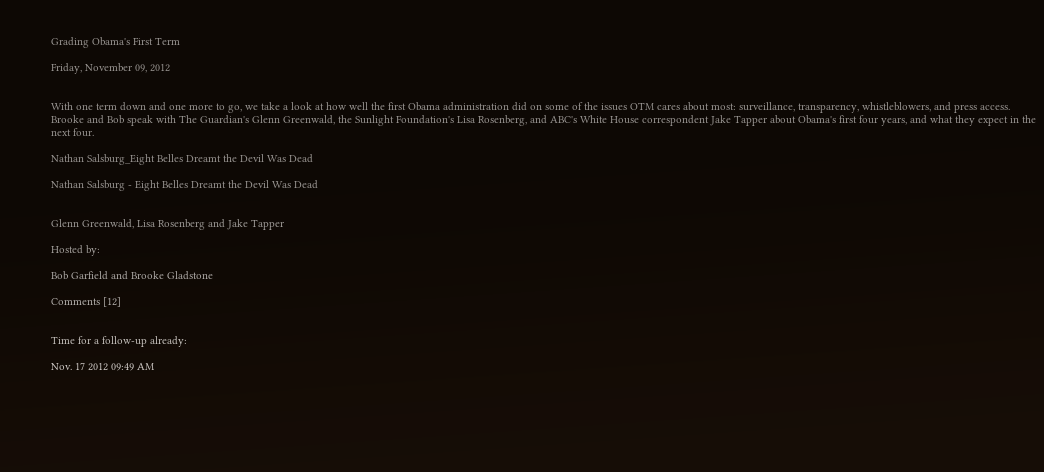Grading Obama's First Term

Friday, November 09, 2012


With one term down and one more to go, we take a look at how well the first Obama administration did on some of the issues OTM cares about most: surveillance, transparency, whistleblowers, and press access. Brooke and Bob speak with The Guardian's Glenn Greenwald, the Sunlight Foundation's Lisa Rosenberg, and ABC's White House correspondent Jake Tapper about Obama's first four years, and what they expect in the next four.

Nathan Salsburg_Eight Belles Dreamt the Devil Was Dead

Nathan Salsburg - Eight Belles Dreamt the Devil Was Dead


Glenn Greenwald, Lisa Rosenberg and Jake Tapper

Hosted by:

Bob Garfield and Brooke Gladstone

Comments [12]


Time for a follow-up already:

Nov. 17 2012 09:49 AM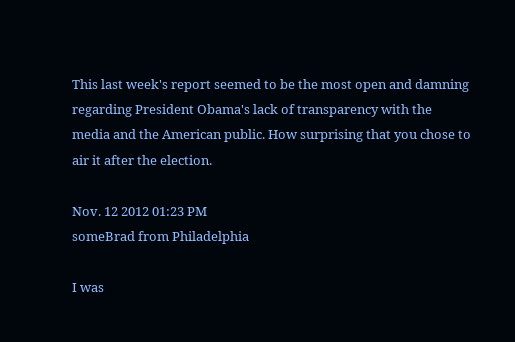This last week's report seemed to be the most open and damning regarding President Obama's lack of transparency with the media and the American public. How surprising that you chose to air it after the election.

Nov. 12 2012 01:23 PM
someBrad from Philadelphia

I was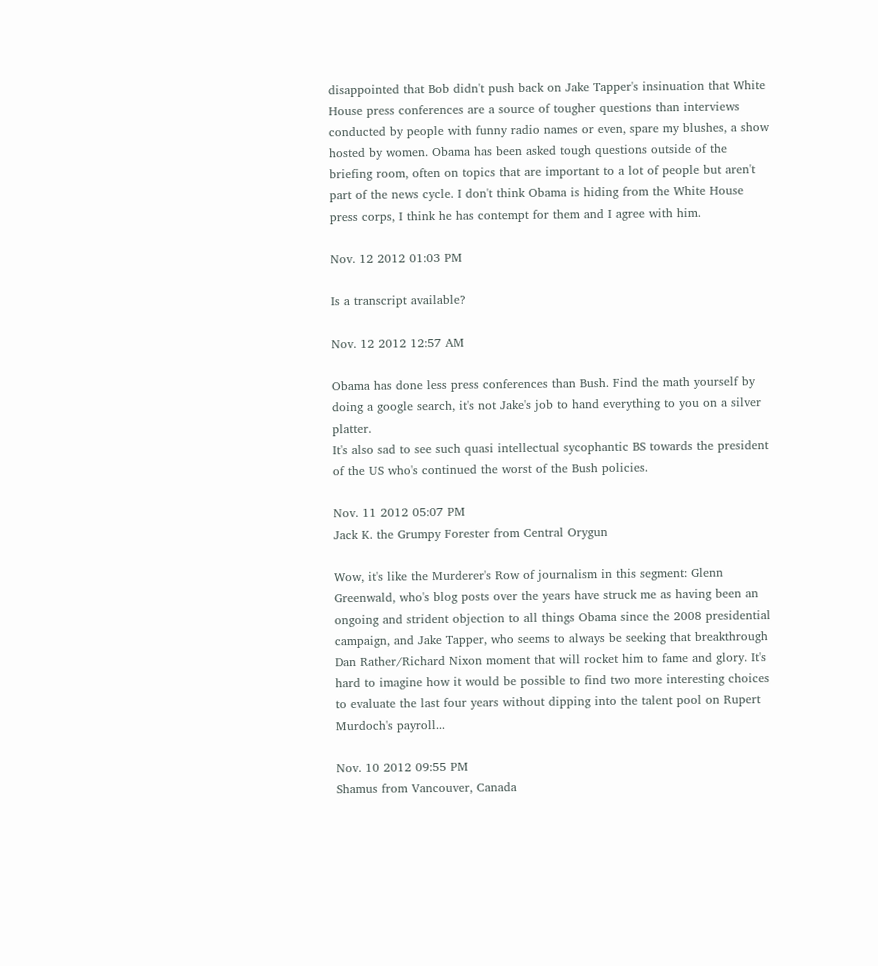disappointed that Bob didn't push back on Jake Tapper's insinuation that White House press conferences are a source of tougher questions than interviews conducted by people with funny radio names or even, spare my blushes, a show hosted by women. Obama has been asked tough questions outside of the briefing room, often on topics that are important to a lot of people but aren't part of the news cycle. I don't think Obama is hiding from the White House press corps, I think he has contempt for them and I agree with him.

Nov. 12 2012 01:03 PM

Is a transcript available?

Nov. 12 2012 12:57 AM

Obama has done less press conferences than Bush. Find the math yourself by doing a google search, it's not Jake's job to hand everything to you on a silver platter.
It's also sad to see such quasi intellectual sycophantic BS towards the president of the US who's continued the worst of the Bush policies.

Nov. 11 2012 05:07 PM
Jack K. the Grumpy Forester from Central Orygun

Wow, it's like the Murderer's Row of journalism in this segment: Glenn Greenwald, who's blog posts over the years have struck me as having been an ongoing and strident objection to all things Obama since the 2008 presidential campaign, and Jake Tapper, who seems to always be seeking that breakthrough Dan Rather/Richard Nixon moment that will rocket him to fame and glory. It's hard to imagine how it would be possible to find two more interesting choices to evaluate the last four years without dipping into the talent pool on Rupert Murdoch's payroll...

Nov. 10 2012 09:55 PM
Shamus from Vancouver, Canada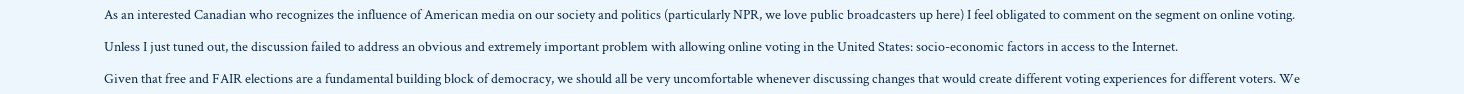As an interested Canadian who recognizes the influence of American media on our society and politics (particularly NPR, we love public broadcasters up here) I feel obligated to comment on the segment on online voting.

Unless I just tuned out, the discussion failed to address an obvious and extremely important problem with allowing online voting in the United States: socio-economic factors in access to the Internet.

Given that free and FAIR elections are a fundamental building block of democracy, we should all be very uncomfortable whenever discussing changes that would create different voting experiences for different voters. We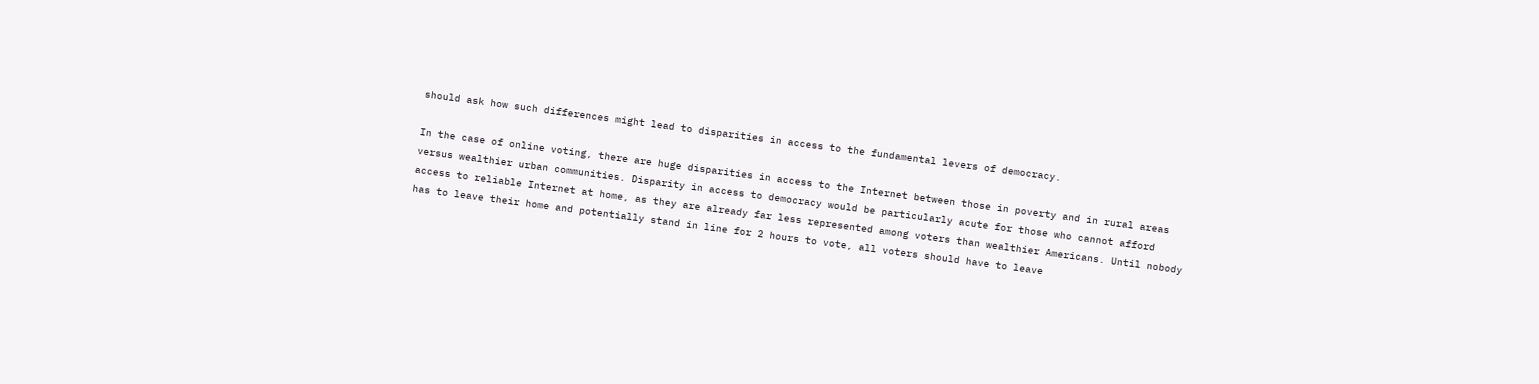should ask how such differences might lead to disparities in access to the fundamental levers of democracy.

In the case of online voting, there are huge disparities in access to the Internet between those in poverty and in rural areas versus wealthier urban communities. Disparity in access to democracy would be particularly acute for those who cannot afford access to reliable Internet at home, as they are already far less represented among voters than wealthier Americans. Until nobody has to leave their home and potentially stand in line for 2 hours to vote, all voters should have to leave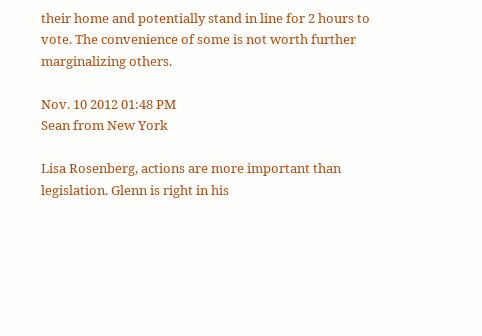their home and potentially stand in line for 2 hours to vote. The convenience of some is not worth further marginalizing others.

Nov. 10 2012 01:48 PM
Sean from New York

Lisa Rosenberg, actions are more important than legislation. Glenn is right in his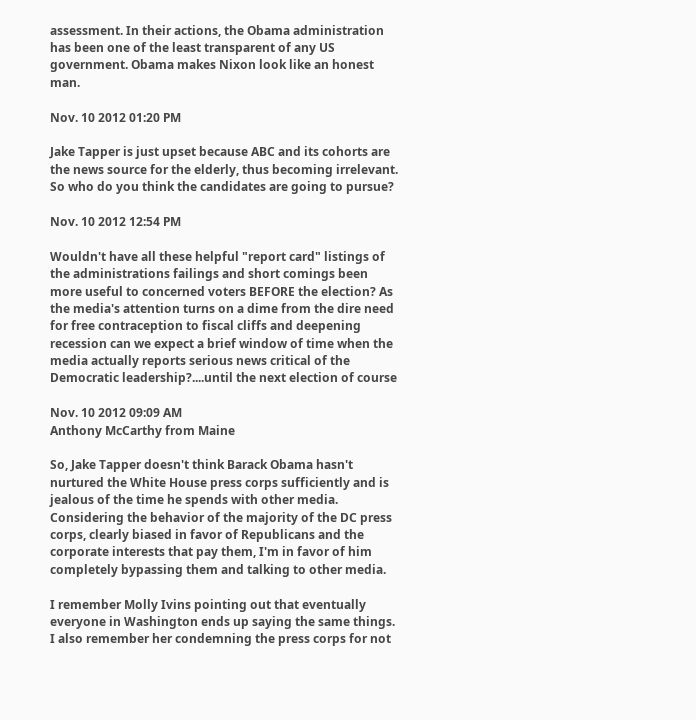assessment. In their actions, the Obama administration has been one of the least transparent of any US government. Obama makes Nixon look like an honest man.

Nov. 10 2012 01:20 PM

Jake Tapper is just upset because ABC and its cohorts are the news source for the elderly, thus becoming irrelevant. So who do you think the candidates are going to pursue?

Nov. 10 2012 12:54 PM

Wouldn't have all these helpful "report card" listings of the administrations failings and short comings been more useful to concerned voters BEFORE the election? As the media's attention turns on a dime from the dire need for free contraception to fiscal cliffs and deepening recession can we expect a brief window of time when the media actually reports serious news critical of the Democratic leadership?....until the next election of course

Nov. 10 2012 09:09 AM
Anthony McCarthy from Maine

So, Jake Tapper doesn't think Barack Obama hasn't nurtured the White House press corps sufficiently and is jealous of the time he spends with other media. Considering the behavior of the majority of the DC press corps, clearly biased in favor of Republicans and the corporate interests that pay them, I'm in favor of him completely bypassing them and talking to other media.

I remember Molly Ivins pointing out that eventually everyone in Washington ends up saying the same things. I also remember her condemning the press corps for not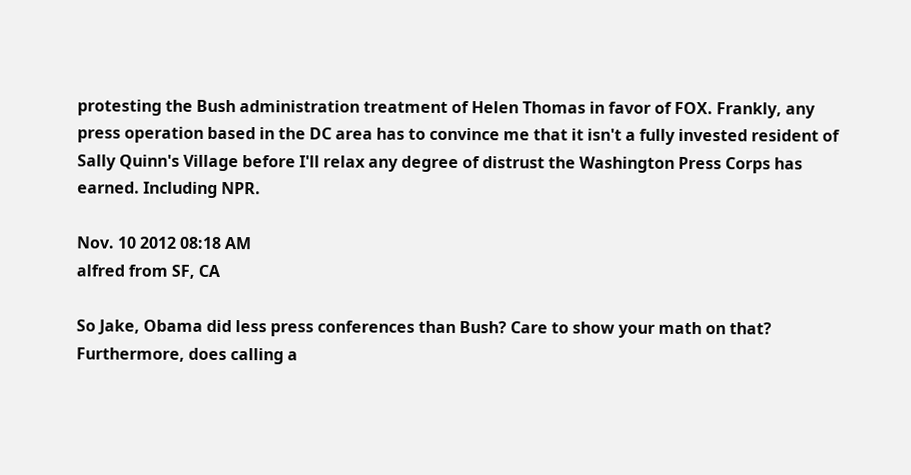protesting the Bush administration treatment of Helen Thomas in favor of FOX. Frankly, any press operation based in the DC area has to convince me that it isn't a fully invested resident of Sally Quinn's Village before I'll relax any degree of distrust the Washington Press Corps has earned. Including NPR.

Nov. 10 2012 08:18 AM
alfred from SF, CA

So Jake, Obama did less press conferences than Bush? Care to show your math on that? Furthermore, does calling a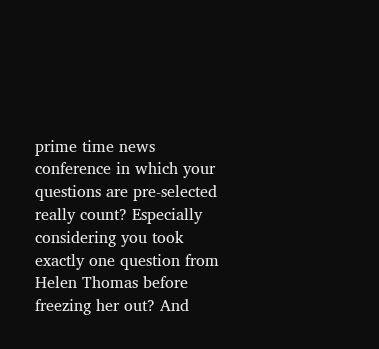prime time news conference in which your questions are pre-selected really count? Especially considering you took exactly one question from Helen Thomas before freezing her out? And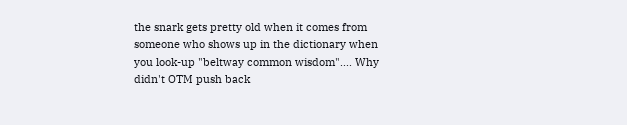the snark gets pretty old when it comes from someone who shows up in the dictionary when you look-up "beltway common wisdom".... Why didn't OTM push back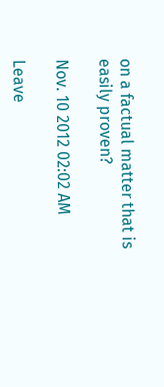on a factual matter that is easily proven?

Nov. 10 2012 02:02 AM

Leave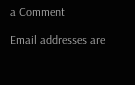a Comment

Email addresses are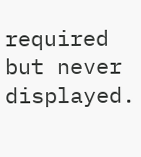required but never displayed.